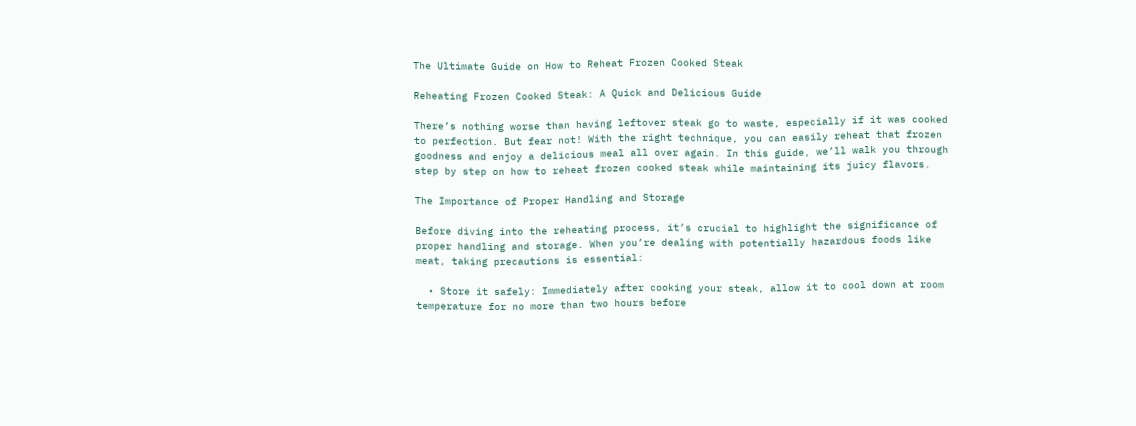The Ultimate Guide on How to Reheat Frozen Cooked Steak

Reheating Frozen Cooked Steak: A Quick and Delicious Guide

There’s nothing worse than having leftover steak go to waste, especially if it was cooked to perfection. But fear not! With the right technique, you can easily reheat that frozen goodness and enjoy a delicious meal all over again. In this guide, we’ll walk you through step by step on how to reheat frozen cooked steak while maintaining its juicy flavors.

The Importance of Proper Handling and Storage

Before diving into the reheating process, it’s crucial to highlight the significance of proper handling and storage. When you’re dealing with potentially hazardous foods like meat, taking precautions is essential:

  • Store it safely: Immediately after cooking your steak, allow it to cool down at room temperature for no more than two hours before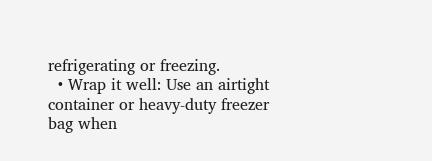refrigerating or freezing.
  • Wrap it well: Use an airtight container or heavy-duty freezer bag when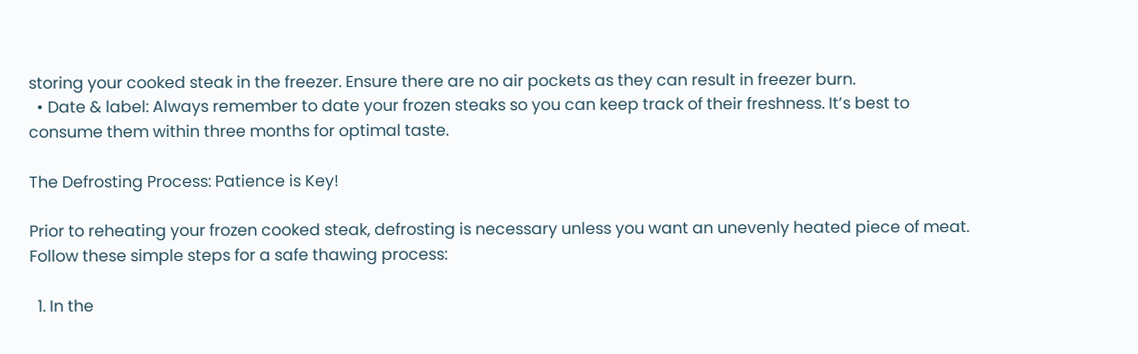storing your cooked steak in the freezer. Ensure there are no air pockets as they can result in freezer burn.
  • Date & label: Always remember to date your frozen steaks so you can keep track of their freshness. It’s best to consume them within three months for optimal taste.

The Defrosting Process: Patience is Key!

Prior to reheating your frozen cooked steak, defrosting is necessary unless you want an unevenly heated piece of meat. Follow these simple steps for a safe thawing process:

  1. In the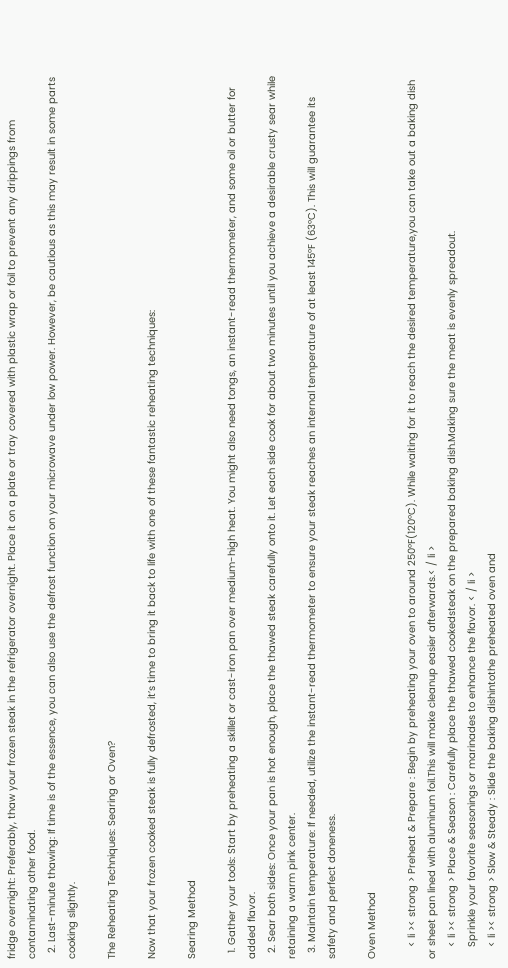fridge overnight: Preferably, thaw your frozen steak in the refrigerator overnight. Place it on a plate or tray covered with plastic wrap or foil to prevent any drippings from contaminating other food.
  2. Last-minute thawing: If time is of the essence, you can also use the defrost function on your microwave under low power. However, be cautious as this may result in some parts cooking slightly.

The Reheating Techniques: Searing or Oven?

Now that your frozen cooked steak is fully defrosted, it’s time to bring it back to life with one of these fantastic reheating techniques:

Searing Method

  1. Gather your tools: Start by preheating a skillet or cast-iron pan over medium-high heat. You might also need tongs, an instant-read thermometer, and some oil or butter for added flavor.
  2. Sear both sides: Once your pan is hot enough, place the thawed steak carefully onto it. Let each side cook for about two minutes until you achieve a desirable crusty sear while retaining a warm pink center.
  3. Maintain temperature: If needed, utilize the instant-read thermometer to ensure your steak reaches an internal temperature of at least 145°F (63°C). This will guarantee its safety and perfect doneness.

Oven Method

    < li >< strong > Preheat & Prepare : Begin by preheating your oven to around 250°F(120°C). While waiting for it to reach the desired temperature,you can take out a baking dish or sheet pan lined with aluminum foil.This will make cleanup easier afterwards.< / li >
    < li >< strong > Place & Season : Carefully place the thawed cookedsteak on the prepared baking dish.Making sure the meat is evenly spreadout.
    Sprinkle your favorite seasonings or marinades to enhance the flavor. < / li >
    < li >< strong > Slow & Steady : Slide the baking dishintothe preheated oven and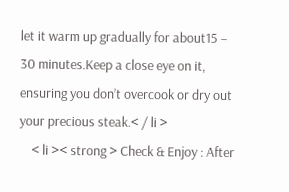let it warm up gradually for about15 – 30 minutes.Keep a close eye on it, ensuring you don’t overcook or dry out your precious steak.< / li >
    < li >< strong > Check & Enjoy : After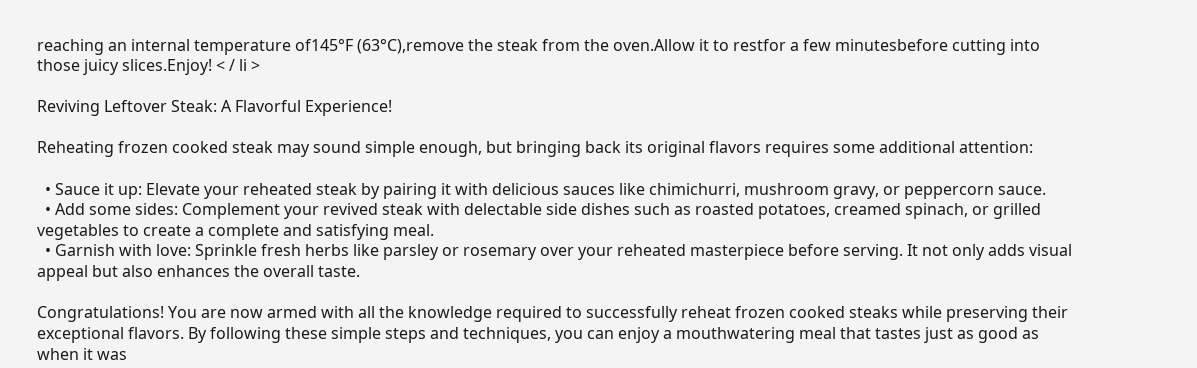reaching an internal temperature of145°F (63°C),remove the steak from the oven.Allow it to restfor a few minutesbefore cutting into those juicy slices.Enjoy! < / li >

Reviving Leftover Steak: A Flavorful Experience!

Reheating frozen cooked steak may sound simple enough, but bringing back its original flavors requires some additional attention:

  • Sauce it up: Elevate your reheated steak by pairing it with delicious sauces like chimichurri, mushroom gravy, or peppercorn sauce.
  • Add some sides: Complement your revived steak with delectable side dishes such as roasted potatoes, creamed spinach, or grilled vegetables to create a complete and satisfying meal.
  • Garnish with love: Sprinkle fresh herbs like parsley or rosemary over your reheated masterpiece before serving. It not only adds visual appeal but also enhances the overall taste.

Congratulations! You are now armed with all the knowledge required to successfully reheat frozen cooked steaks while preserving their exceptional flavors. By following these simple steps and techniques, you can enjoy a mouthwatering meal that tastes just as good as when it was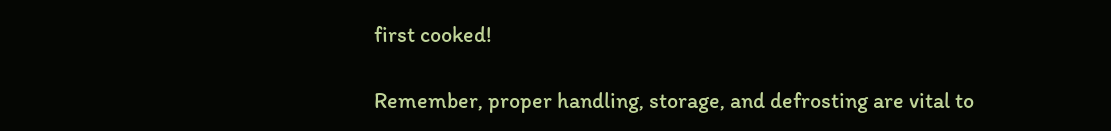first cooked!

Remember, proper handling, storage, and defrosting are vital to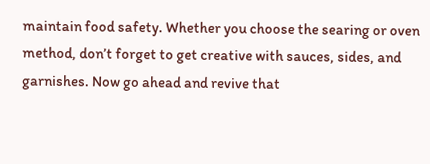maintain food safety. Whether you choose the searing or oven method, don’t forget to get creative with sauces, sides, and garnishes. Now go ahead and revive that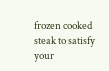frozen cooked steak to satisfy your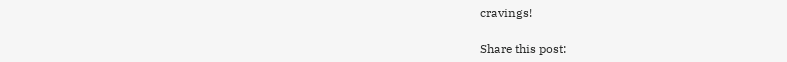cravings!

Share this post: